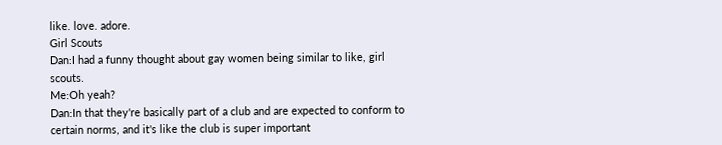like. love. adore.
Girl Scouts
Dan:I had a funny thought about gay women being similar to like, girl scouts.
Me:Oh yeah?
Dan:In that they're basically part of a club and are expected to conform to certain norms, and it's like the club is super important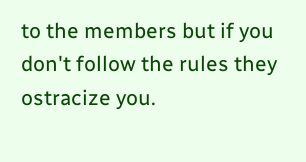to the members but if you don't follow the rules they ostracize you.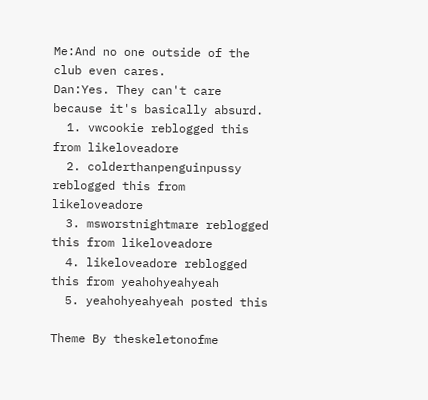Me:And no one outside of the club even cares.
Dan:Yes. They can't care because it's basically absurd.
  1. vwcookie reblogged this from likeloveadore
  2. colderthanpenguinpussy reblogged this from likeloveadore
  3. msworstnightmare reblogged this from likeloveadore
  4. likeloveadore reblogged this from yeahohyeahyeah
  5. yeahohyeahyeah posted this

Theme By theskeletonofme